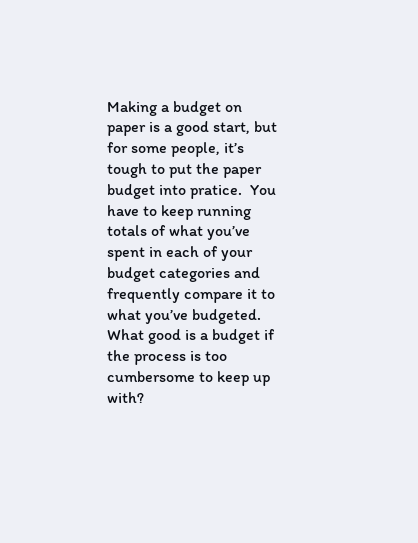Making a budget on paper is a good start, but for some people, it’s tough to put the paper budget into pratice.  You have to keep running totals of what you’ve spent in each of your budget categories and frequently compare it to what you’ve budgeted.  What good is a budget if the process is too cumbersome to keep up with?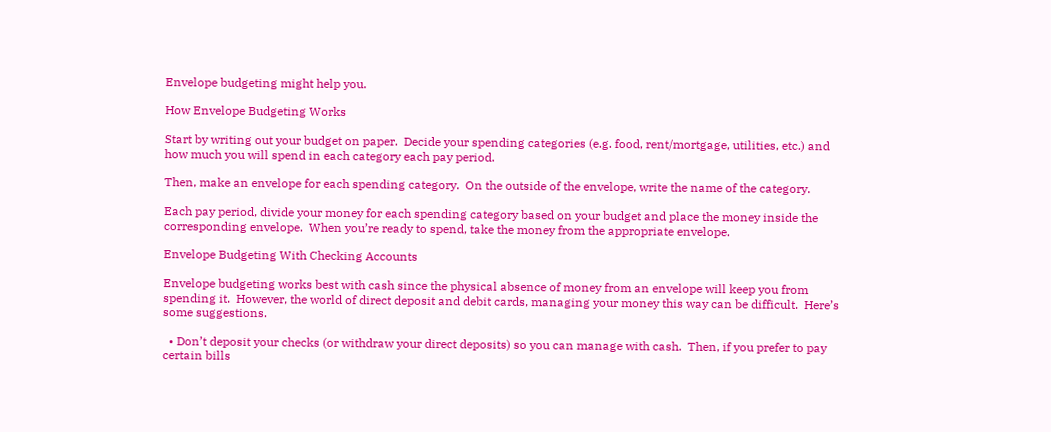Envelope budgeting might help you.

How Envelope Budgeting Works

Start by writing out your budget on paper.  Decide your spending categories (e.g. food, rent/mortgage, utilities, etc.) and how much you will spend in each category each pay period.

Then, make an envelope for each spending category.  On the outside of the envelope, write the name of the category.

Each pay period, divide your money for each spending category based on your budget and place the money inside the corresponding envelope.  When you’re ready to spend, take the money from the appropriate envelope.

Envelope Budgeting With Checking Accounts

Envelope budgeting works best with cash since the physical absence of money from an envelope will keep you from spending it.  However, the world of direct deposit and debit cards, managing your money this way can be difficult.  Here’s some suggestions.

  • Don’t deposit your checks (or withdraw your direct deposits) so you can manage with cash.  Then, if you prefer to pay certain bills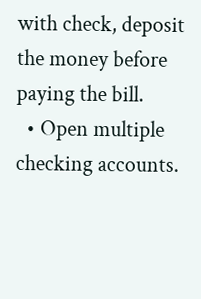with check, deposit the money before paying the bill.
  • Open multiple checking accounts.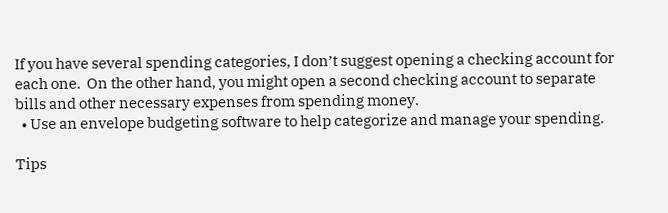If you have several spending categories, I don’t suggest opening a checking account for each one.  On the other hand, you might open a second checking account to separate bills and other necessary expenses from spending money.
  • Use an envelope budgeting software to help categorize and manage your spending.

Tips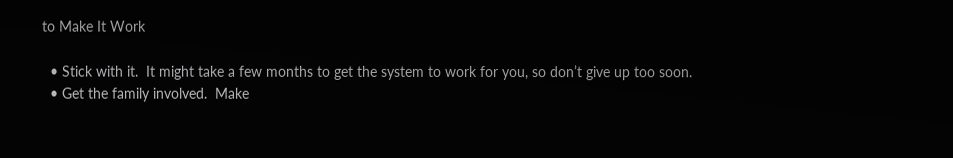to Make It Work

  • Stick with it.  It might take a few months to get the system to work for you, so don’t give up too soon.
  • Get the family involved.  Make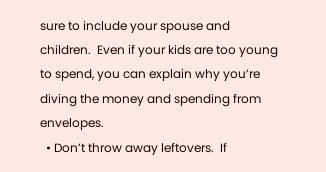sure to include your spouse and children.  Even if your kids are too young to spend, you can explain why you’re diving the money and spending from envelopes.
  • Don’t throw away leftovers.  If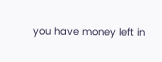you have money left in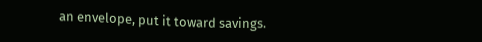an envelope, put it toward savings.